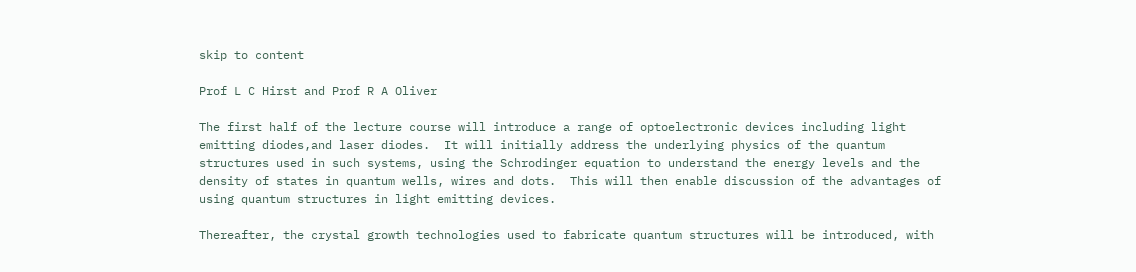skip to content

Prof L C Hirst and Prof R A Oliver

The first half of the lecture course will introduce a range of optoelectronic devices including light emitting diodes,and laser diodes.  It will initially address the underlying physics of the quantum structures used in such systems, using the Schrodinger equation to understand the energy levels and the density of states in quantum wells, wires and dots.  This will then enable discussion of the advantages of using quantum structures in light emitting devices.

Thereafter, the crystal growth technologies used to fabricate quantum structures will be introduced, with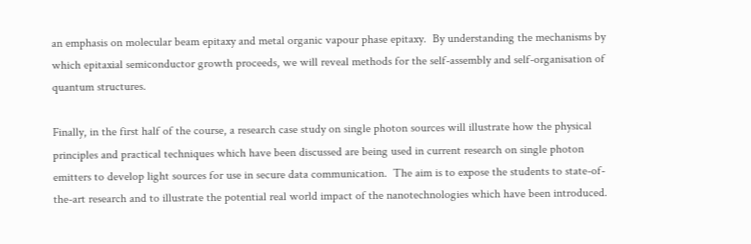an emphasis on molecular beam epitaxy and metal organic vapour phase epitaxy.  By understanding the mechanisms by which epitaxial semiconductor growth proceeds, we will reveal methods for the self-assembly and self-organisation of quantum structures.

Finally, in the first half of the course, a research case study on single photon sources will illustrate how the physical principles and practical techniques which have been discussed are being used in current research on single photon emitters to develop light sources for use in secure data communication.  The aim is to expose the students to state-of-the-art research and to illustrate the potential real world impact of the nanotechnologies which have been introduced.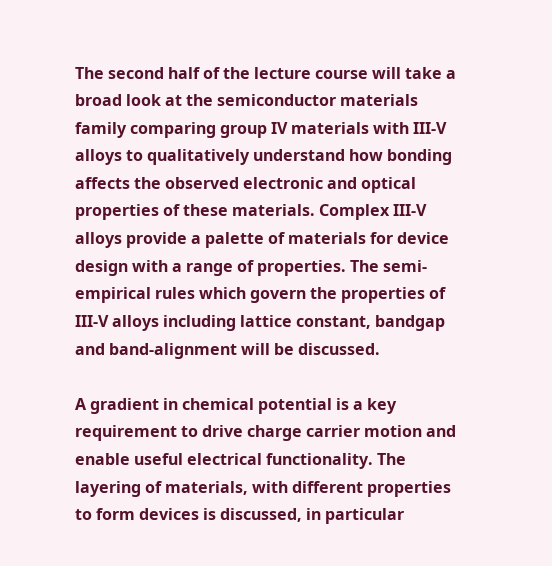The second half of the lecture course will take a broad look at the semiconductor materials family comparing group IV materials with III-V alloys to qualitatively understand how bonding affects the observed electronic and optical properties of these materials. Complex III-V alloys provide a palette of materials for device design with a range of properties. The semi-empirical rules which govern the properties of III-V alloys including lattice constant, bandgap and band-alignment will be discussed.

A gradient in chemical potential is a key requirement to drive charge carrier motion and enable useful electrical functionality. The layering of materials, with different properties to form devices is discussed, in particular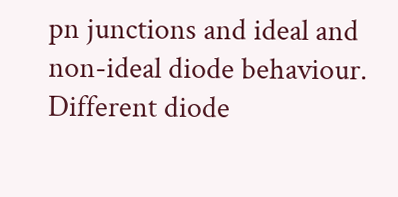pn junctions and ideal and non-ideal diode behaviour. Different diode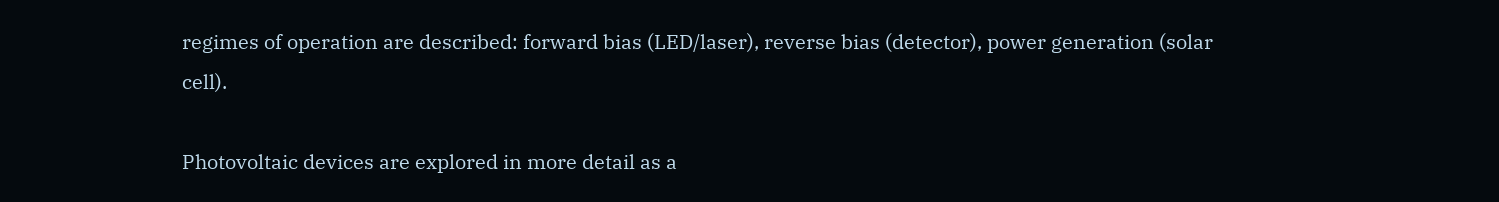regimes of operation are described: forward bias (LED/laser), reverse bias (detector), power generation (solar cell).

Photovoltaic devices are explored in more detail as a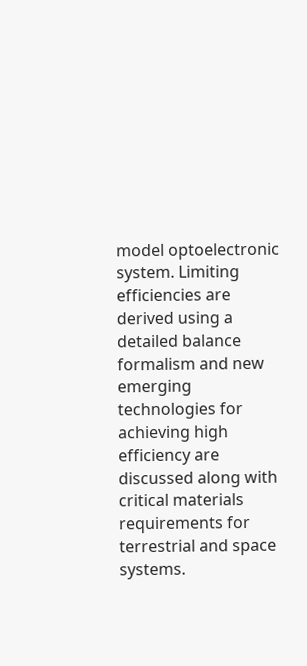model optoelectronic system. Limiting efficiencies are derived using a detailed balance formalism and new emerging technologies for achieving high efficiency are discussed along with critical materials requirements for terrestrial and space systems.